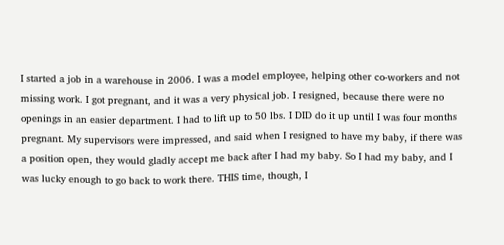I started a job in a warehouse in 2006. I was a model employee, helping other co-workers and not missing work. I got pregnant, and it was a very physical job. I resigned, because there were no openings in an easier department. I had to lift up to 50 lbs. I DID do it up until I was four months pregnant. My supervisors were impressed, and said when I resigned to have my baby, if there was a position open, they would gladly accept me back after I had my baby. So I had my baby, and I was lucky enough to go back to work there. THIS time, though, I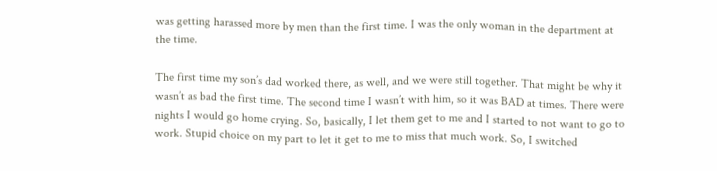was getting harassed more by men than the first time. I was the only woman in the department at the time.

The first time my son’s dad worked there, as well, and we were still together. That might be why it wasn’t as bad the first time. The second time I wasn’t with him, so it was BAD at times. There were nights I would go home crying. So, basically, I let them get to me and I started to not want to go to work. Stupid choice on my part to let it get to me to miss that much work. So, I switched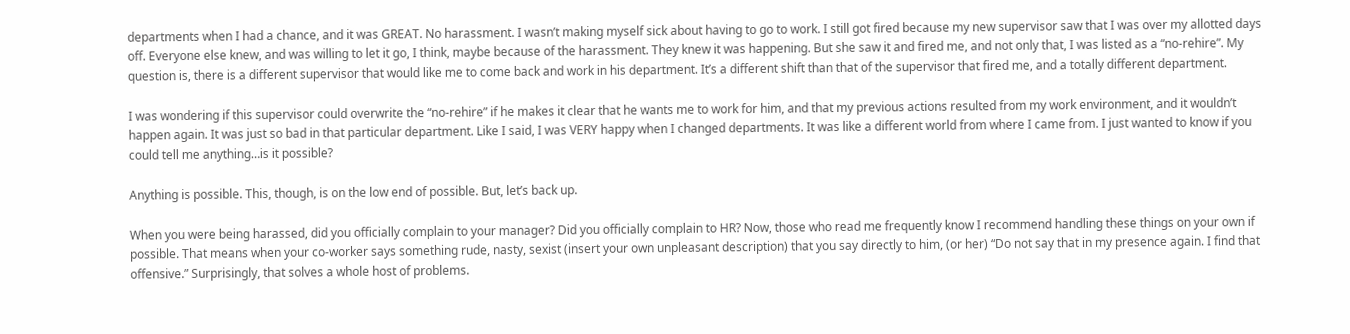departments when I had a chance, and it was GREAT. No harassment. I wasn’t making myself sick about having to go to work. I still got fired because my new supervisor saw that I was over my allotted days off. Everyone else knew, and was willing to let it go, I think, maybe because of the harassment. They knew it was happening. But she saw it and fired me, and not only that, I was listed as a “no-rehire”. My question is, there is a different supervisor that would like me to come back and work in his department. It’s a different shift than that of the supervisor that fired me, and a totally different department.

I was wondering if this supervisor could overwrite the “no-rehire” if he makes it clear that he wants me to work for him, and that my previous actions resulted from my work environment, and it wouldn’t happen again. It was just so bad in that particular department. Like I said, I was VERY happy when I changed departments. It was like a different world from where I came from. I just wanted to know if you could tell me anything…is it possible?

Anything is possible. This, though, is on the low end of possible. But, let’s back up.

When you were being harassed, did you officially complain to your manager? Did you officially complain to HR? Now, those who read me frequently know I recommend handling these things on your own if possible. That means when your co-worker says something rude, nasty, sexist (insert your own unpleasant description) that you say directly to him, (or her) “Do not say that in my presence again. I find that offensive.” Surprisingly, that solves a whole host of problems.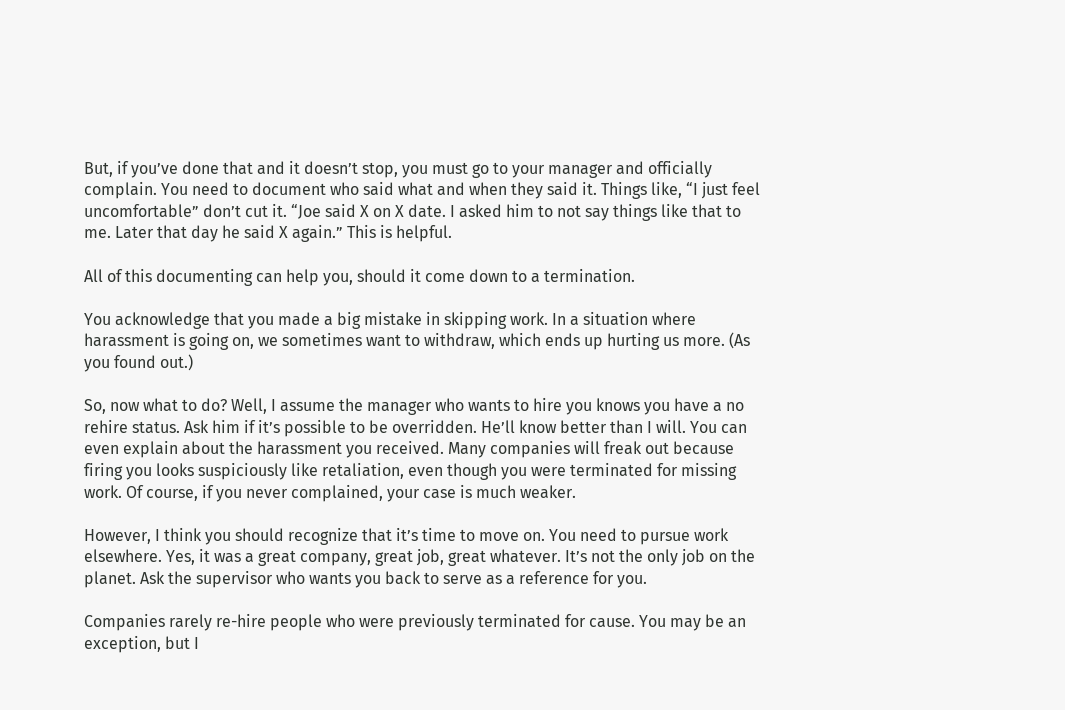But, if you’ve done that and it doesn’t stop, you must go to your manager and officially complain. You need to document who said what and when they said it. Things like, “I just feel uncomfortable” don’t cut it. “Joe said X on X date. I asked him to not say things like that to me. Later that day he said X again.” This is helpful.

All of this documenting can help you, should it come down to a termination.

You acknowledge that you made a big mistake in skipping work. In a situation where harassment is going on, we sometimes want to withdraw, which ends up hurting us more. (As you found out.)

So, now what to do? Well, I assume the manager who wants to hire you knows you have a no rehire status. Ask him if it’s possible to be overridden. He’ll know better than I will. You can even explain about the harassment you received. Many companies will freak out because firing you looks suspiciously like retaliation, even though you were terminated for missing work. Of course, if you never complained, your case is much weaker.

However, I think you should recognize that it’s time to move on. You need to pursue work elsewhere. Yes, it was a great company, great job, great whatever. It’s not the only job on the planet. Ask the supervisor who wants you back to serve as a reference for you.

Companies rarely re-hire people who were previously terminated for cause. You may be an exception, but I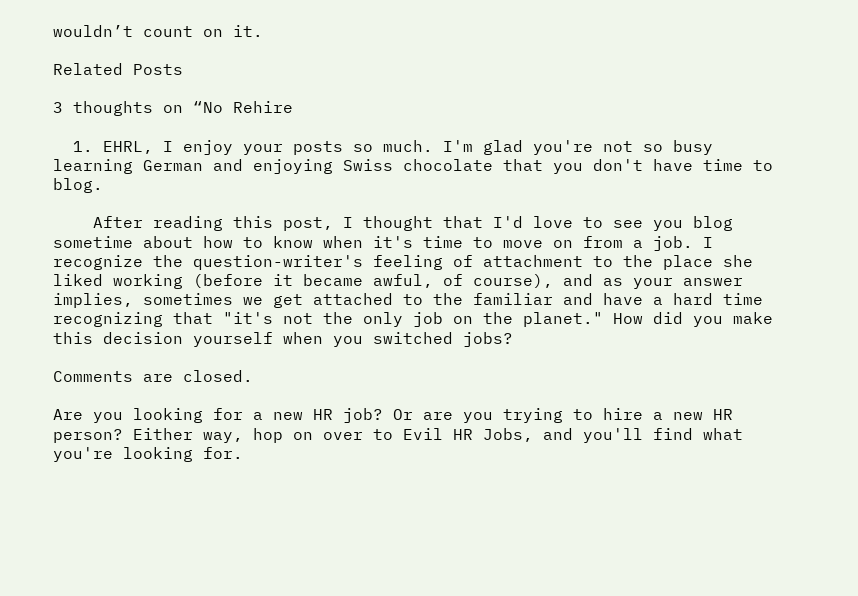wouldn’t count on it.

Related Posts

3 thoughts on “No Rehire

  1. EHRL, I enjoy your posts so much. I'm glad you're not so busy learning German and enjoying Swiss chocolate that you don't have time to blog.

    After reading this post, I thought that I'd love to see you blog sometime about how to know when it's time to move on from a job. I recognize the question-writer's feeling of attachment to the place she liked working (before it became awful, of course), and as your answer implies, sometimes we get attached to the familiar and have a hard time recognizing that "it's not the only job on the planet." How did you make this decision yourself when you switched jobs?

Comments are closed.

Are you looking for a new HR job? Or are you trying to hire a new HR person? Either way, hop on over to Evil HR Jobs, and you'll find what you're looking for.